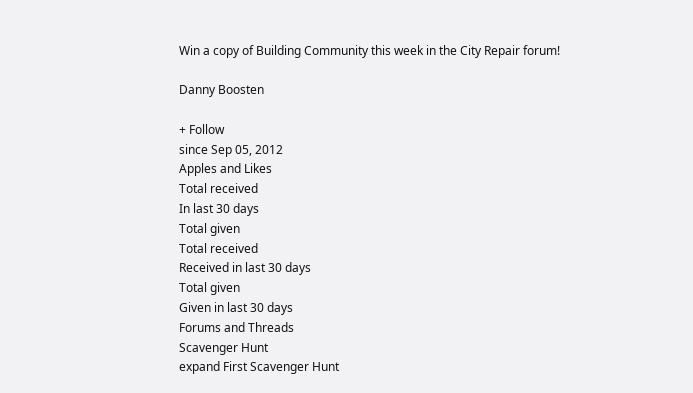Win a copy of Building Community this week in the City Repair forum!

Danny Boosten

+ Follow
since Sep 05, 2012
Apples and Likes
Total received
In last 30 days
Total given
Total received
Received in last 30 days
Total given
Given in last 30 days
Forums and Threads
Scavenger Hunt
expand First Scavenger Hunt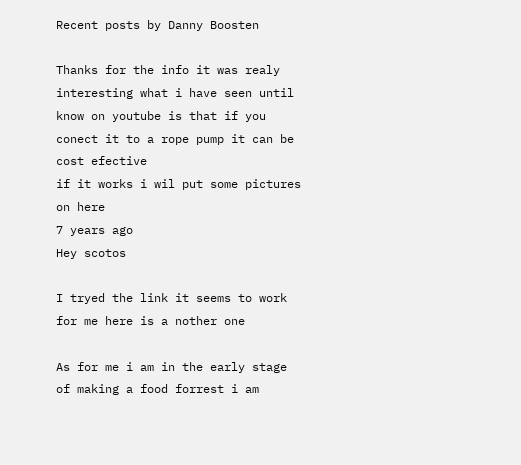Recent posts by Danny Boosten

Thanks for the info it was realy interesting what i have seen until know on youtube is that if you conect it to a rope pump it can be cost efective
if it works i wil put some pictures on here
7 years ago
Hey scotos

I tryed the link it seems to work for me here is a nother one

As for me i am in the early stage of making a food forrest i am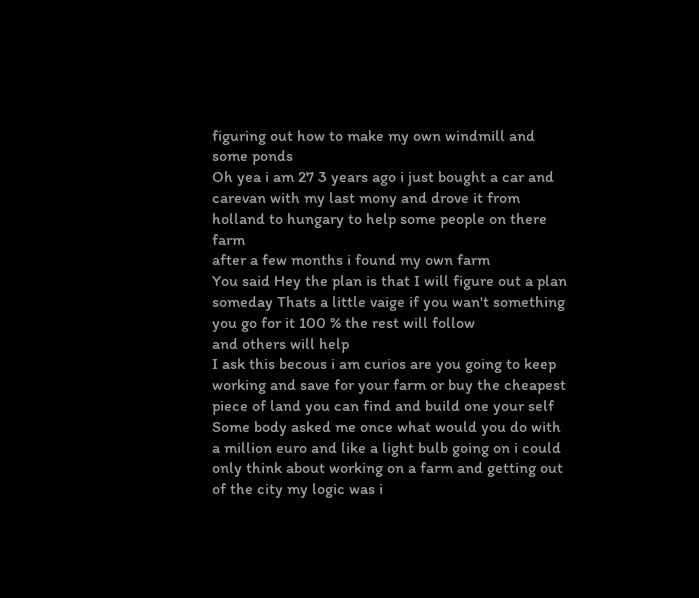figuring out how to make my own windmill and some ponds
Oh yea i am 27 3 years ago i just bought a car and carevan with my last mony and drove it from holland to hungary to help some people on there farm
after a few months i found my own farm
You said Hey the plan is that I will figure out a plan someday Thats a little vaige if you wan't something you go for it 100 % the rest will follow
and others will help
I ask this becous i am curios are you going to keep working and save for your farm or buy the cheapest piece of land you can find and build one your self
Some body asked me once what would you do with a million euro and like a light bulb going on i could only think about working on a farm and getting out of the city my logic was i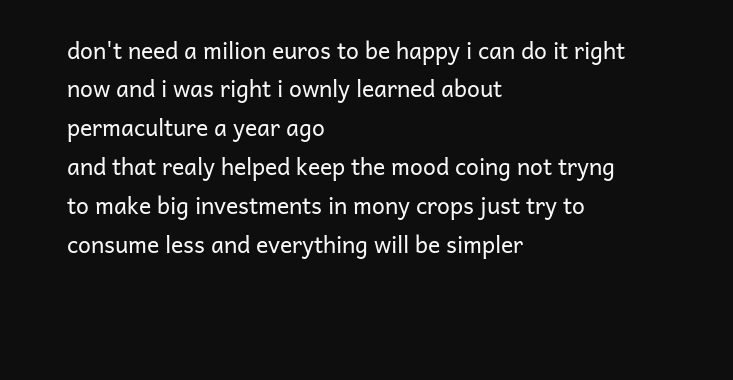don't need a milion euros to be happy i can do it right now and i was right i ownly learned about permaculture a year ago
and that realy helped keep the mood coing not tryng to make big investments in mony crops just try to consume less and everything will be simpler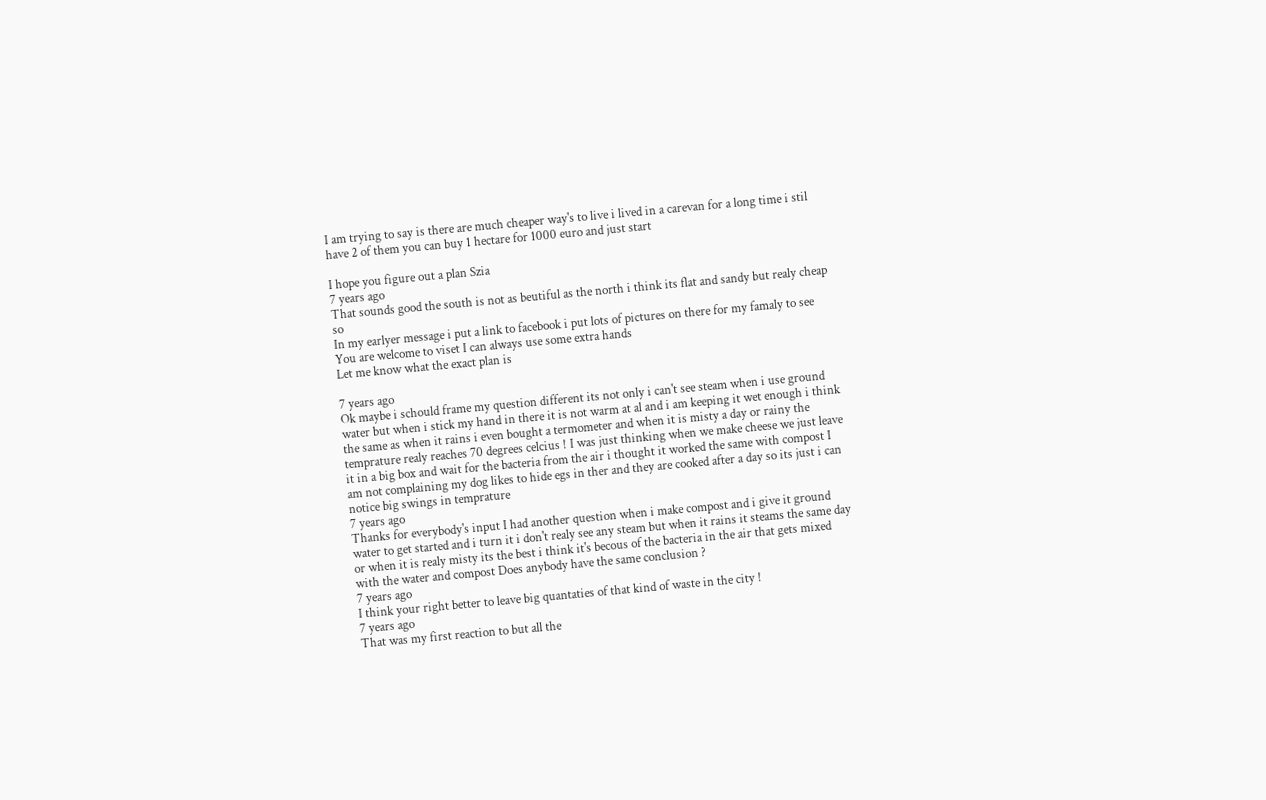I am trying to say is there are much cheaper way's to live i lived in a carevan for a long time i stil have 2 of them you can buy 1 hectare for 1000 euro and just start

I hope you figure out a plan Szia
7 years ago
That sounds good the south is not as beutiful as the north i think its flat and sandy but realy cheap so
In my earlyer message i put a link to facebook i put lots of pictures on there for my famaly to see
You are welcome to viset I can always use some extra hands
Let me know what the exact plan is

7 years ago
Ok maybe i schould frame my question different its not only i can't see steam when i use ground water but when i stick my hand in there it is not warm at al and i am keeping it wet enough i think the same as when it rains i even bought a termometer and when it is misty a day or rainy the temprature realy reaches 70 degrees celcius ! I was just thinking when we make cheese we just leave it in a big box and wait for the bacteria from the air i thought it worked the same with compost I am not complaining my dog likes to hide egs in ther and they are cooked after a day so its just i can notice big swings in temprature
7 years ago
Thanks for everybody's input I had another question when i make compost and i give it ground water to get started and i turn it i don't realy see any steam but when it rains it steams the same day or when it is realy misty its the best i think it's becous of the bacteria in the air that gets mixed with the water and compost Does anybody have the same conclusion ?
7 years ago
I think your right better to leave big quantaties of that kind of waste in the city !
7 years ago
That was my first reaction to but all the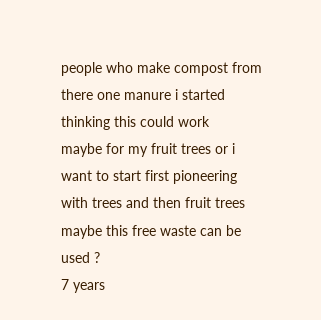people who make compost from there one manure i started thinking this could work
maybe for my fruit trees or i want to start first pioneering with trees and then fruit trees maybe this free waste can be used ?
7 years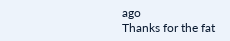ago
Thanks for the fat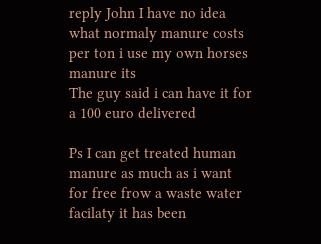reply John I have no idea what normaly manure costs per ton i use my own horses manure its
The guy said i can have it for a 100 euro delivered

Ps I can get treated human manure as much as i want for free frow a waste water facilaty it has been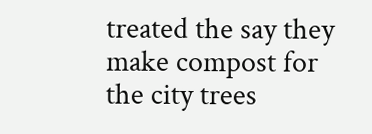treated the say they make compost for the city trees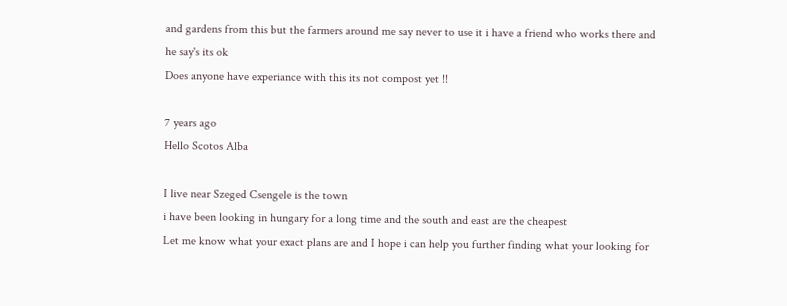and gardens from this but the farmers around me say never to use it i have a friend who works there and he say's its ok
Does anyone have experiance with this its not compost yet !!

7 years ago
Hello Scotos Alba

I live near Szeged Csengele is the town
i have been looking in hungary for a long time and the south and east are the cheapest
Let me know what your exact plans are and I hope i can help you further finding what your looking for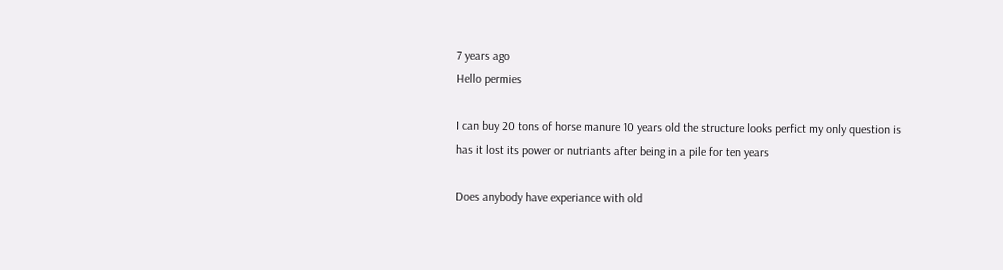7 years ago
Hello permies

I can buy 20 tons of horse manure 10 years old the structure looks perfict my only question is
has it lost its power or nutriants after being in a pile for ten years

Does anybody have experiance with old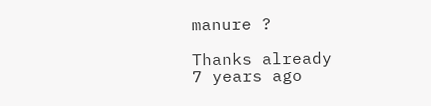manure ?

Thanks already
7 years ago